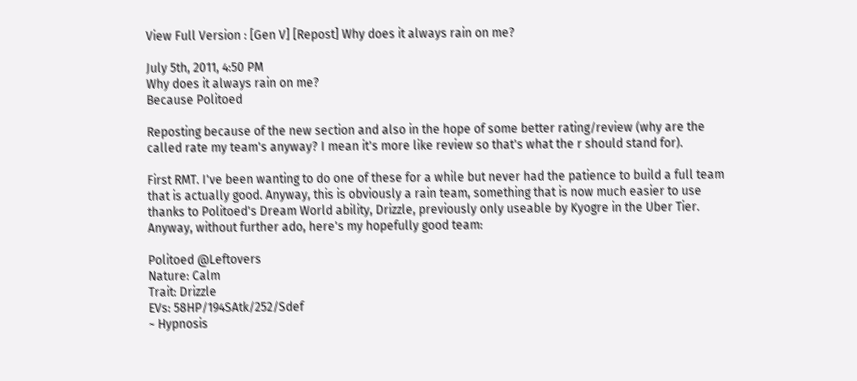View Full Version : [Gen V] [Repost] Why does it always rain on me?

July 5th, 2011, 4:50 PM
Why does it always rain on me?
Because Politoed

Reposting because of the new section and also in the hope of some better rating/review (why are the called rate my team's anyway? I mean it's more like review so that's what the r should stand for).

First RMT. I've been wanting to do one of these for a while but never had the patience to build a full team that is actually good. Anyway, this is obviously a rain team, something that is now much easier to use thanks to Politoed's Dream World ability, Drizzle, previously only useable by Kyogre in the Uber Tier. Anyway, without further ado, here's my hopefully good team:

Politoed @Leftovers
Nature: Calm
Trait: Drizzle
EVs: 58HP/194SAtk/252/Sdef
~ Hypnosis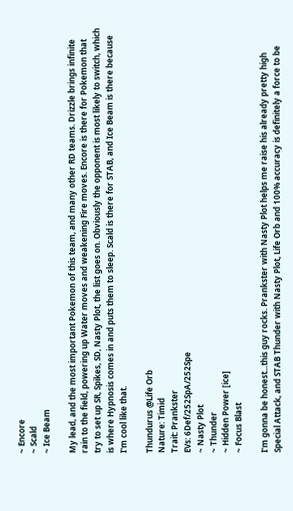~ Encore
~ Scald
~ Ice Beam

My lead, and the most important Pokemon of this team, and many other RD teams. Drizzle brings infinite rain to the field, powering up Water moves and weakening Fire moves. Encore is there for Pokemon that try to set up SR, Spikes, SD, Nasty Plot, the list goes on. Obviously the opponent is most likely to switch, which is where Hypnosis comes in and puts them to sleep. Scald is there for STAB, and Ice Beam is there because I'm cool like that.

Thundurus @Life Orb
Nature: Timid
Trait: Prankster
EVs: 6Def/252SpA/252Spe
~ Nasty Plot
~ Thunder
~ Hidden Power [ice]
~ Focus Blast

I'm gonna be honest...this guy rocks. Prankster with Nasty Plot helps me raise his already pretty high Special Attack, and STAB Thunder with Nasty Plot, Life Orb and 100% accuracy is definitely a force to be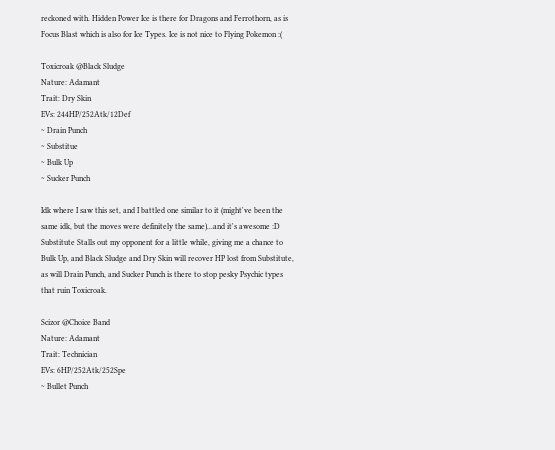reckoned with. Hidden Power Ice is there for Dragons and Ferrothorn, as is Focus Blast which is also for Ice Types. Ice is not nice to Flying Pokemon :(

Toxicroak @Black Sludge
Nature: Adamant
Trait: Dry Skin
EVs: 244HP/252Atk/12Def
~ Drain Punch
~ Substitue
~ Bulk Up
~ Sucker Punch

Idk where I saw this set, and I battled one similar to it (might've been the same idk, but the moves were definitely the same)...and it's awesome :D Substitute Stalls out my opponent for a little while, giving me a chance to Bulk Up, and Black Sludge and Dry Skin will recover HP lost from Substitute, as will Drain Punch, and Sucker Punch is there to stop pesky Psychic types that ruin Toxicroak.

Scizor @Choice Band
Nature: Adamant
Trait: Technician
EVs: 6HP/252Atk/252Spe
~ Bullet Punch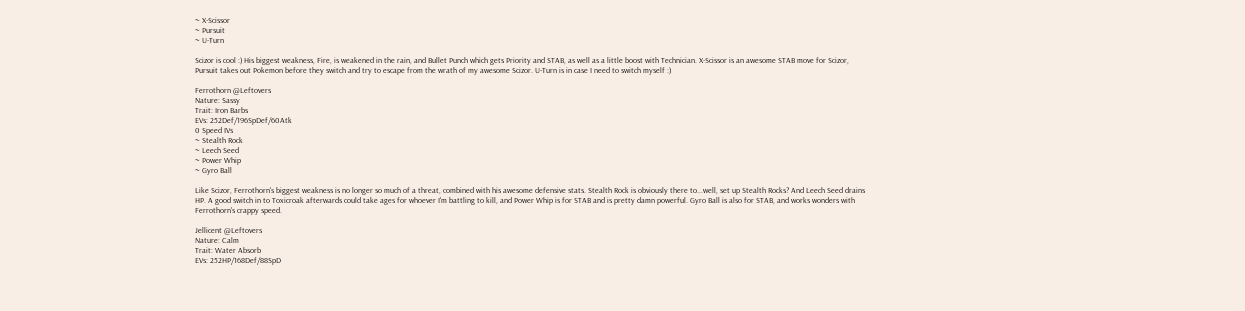~ X-Scissor
~ Pursuit
~ U-Turn

Scizor is cool :) His biggest weakness, Fire, is weakened in the rain, and Bullet Punch which gets Priority and STAB, as well as a little boost with Technician. X-Scissor is an awesome STAB move for Scizor, Pursuit takes out Pokemon before they switch and try to escape from the wrath of my awesome Scizor. U-Turn is in case I need to switch myself :)

Ferrothorn @Leftovers
Nature: Sassy
Trait: Iron Barbs
EVs: 252Def/196SpDef/60Atk
0 Speed IVs
~ Stealth Rock
~ Leech Seed
~ Power Whip
~ Gyro Ball

Like Scizor, Ferrothorn's biggest weakness is no longer so much of a threat, combined with his awesome defensive stats. Stealth Rock is obviously there to...well, set up Stealth Rocks? And Leech Seed drains HP. A good switch in to Toxicroak afterwards could take ages for whoever I'm battling to kill, and Power Whip is for STAB and is pretty damn powerful. Gyro Ball is also for STAB, and works wonders with Ferrothorn's crappy speed.

Jellicent @Leftovers
Nature: Calm
Trait: Water Absorb
EVs: 252HP/168Def/88SpD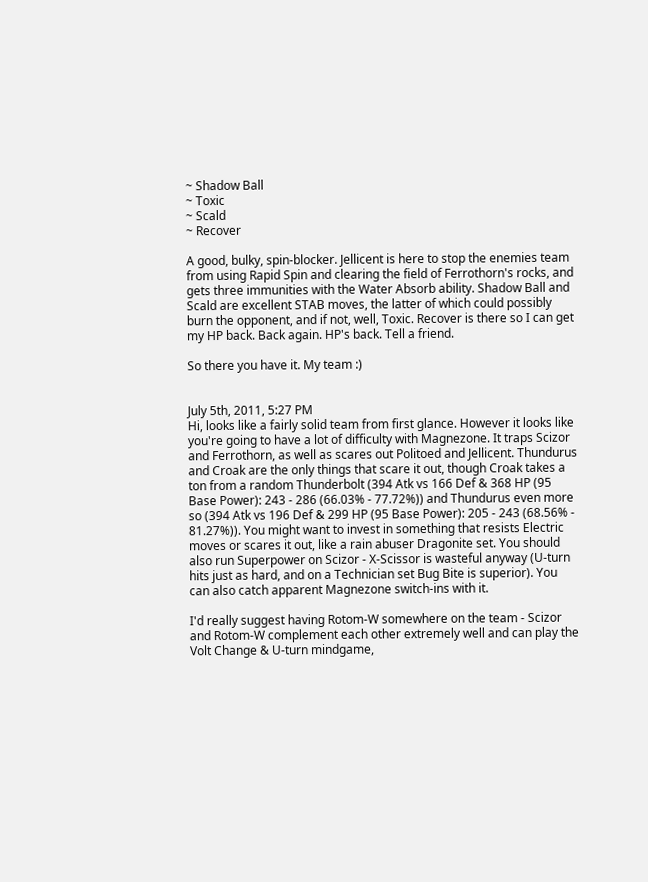~ Shadow Ball
~ Toxic
~ Scald
~ Recover

A good, bulky, spin-blocker. Jellicent is here to stop the enemies team from using Rapid Spin and clearing the field of Ferrothorn's rocks, and gets three immunities with the Water Absorb ability. Shadow Ball and Scald are excellent STAB moves, the latter of which could possibly burn the opponent, and if not, well, Toxic. Recover is there so I can get my HP back. Back again. HP's back. Tell a friend.

So there you have it. My team :)


July 5th, 2011, 5:27 PM
Hi, looks like a fairly solid team from first glance. However it looks like you're going to have a lot of difficulty with Magnezone. It traps Scizor and Ferrothorn, as well as scares out Politoed and Jellicent. Thundurus and Croak are the only things that scare it out, though Croak takes a ton from a random Thunderbolt (394 Atk vs 166 Def & 368 HP (95 Base Power): 243 - 286 (66.03% - 77.72%)) and Thundurus even more so (394 Atk vs 196 Def & 299 HP (95 Base Power): 205 - 243 (68.56% - 81.27%)). You might want to invest in something that resists Electric moves or scares it out, like a rain abuser Dragonite set. You should also run Superpower on Scizor - X-Scissor is wasteful anyway (U-turn hits just as hard, and on a Technician set Bug Bite is superior). You can also catch apparent Magnezone switch-ins with it.

I'd really suggest having Rotom-W somewhere on the team - Scizor and Rotom-W complement each other extremely well and can play the Volt Change & U-turn mindgame,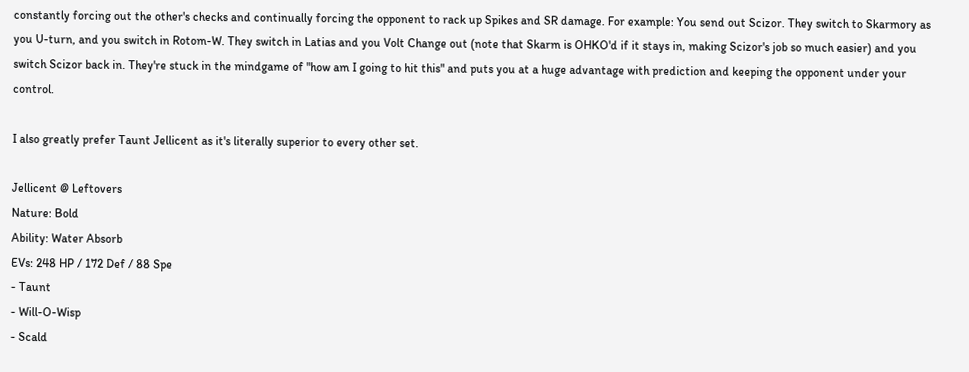constantly forcing out the other's checks and continually forcing the opponent to rack up Spikes and SR damage. For example: You send out Scizor. They switch to Skarmory as you U-turn, and you switch in Rotom-W. They switch in Latias and you Volt Change out (note that Skarm is OHKO'd if it stays in, making Scizor's job so much easier) and you switch Scizor back in. They're stuck in the mindgame of "how am I going to hit this" and puts you at a huge advantage with prediction and keeping the opponent under your control.

I also greatly prefer Taunt Jellicent as it's literally superior to every other set.

Jellicent @ Leftovers
Nature: Bold
Ability: Water Absorb
EVs: 248 HP / 172 Def / 88 Spe
- Taunt
- Will-O-Wisp
- Scald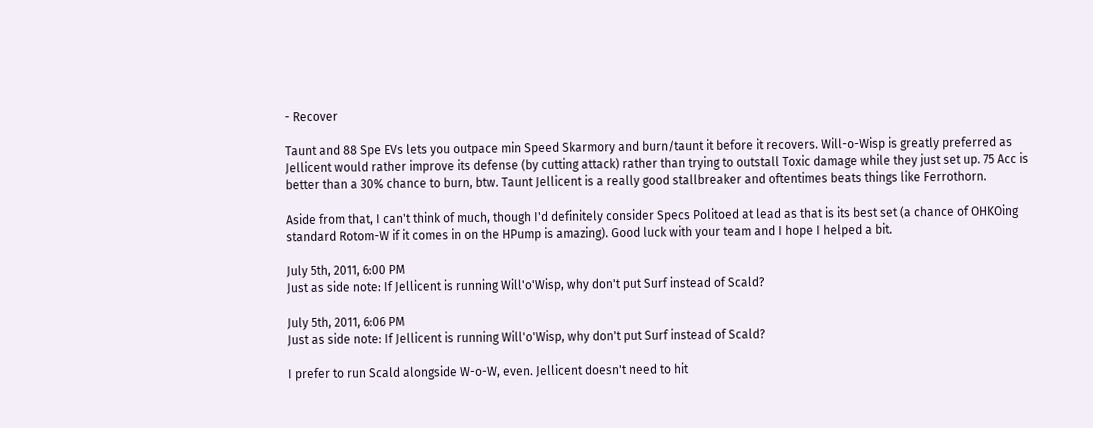- Recover

Taunt and 88 Spe EVs lets you outpace min Speed Skarmory and burn/taunt it before it recovers. Will-o-Wisp is greatly preferred as Jellicent would rather improve its defense (by cutting attack) rather than trying to outstall Toxic damage while they just set up. 75 Acc is better than a 30% chance to burn, btw. Taunt Jellicent is a really good stallbreaker and oftentimes beats things like Ferrothorn.

Aside from that, I can't think of much, though I'd definitely consider Specs Politoed at lead as that is its best set (a chance of OHKOing standard Rotom-W if it comes in on the HPump is amazing). Good luck with your team and I hope I helped a bit.

July 5th, 2011, 6:00 PM
Just as side note: If Jellicent is running Will'o'Wisp, why don't put Surf instead of Scald?

July 5th, 2011, 6:06 PM
Just as side note: If Jellicent is running Will'o'Wisp, why don't put Surf instead of Scald?

I prefer to run Scald alongside W-o-W, even. Jellicent doesn't need to hit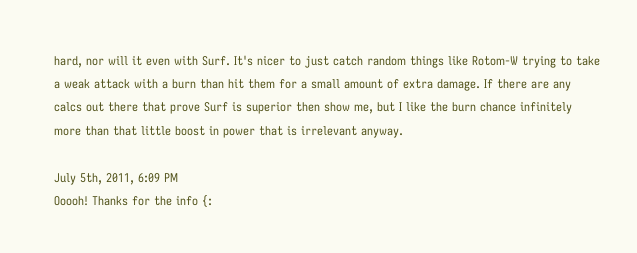hard, nor will it even with Surf. It's nicer to just catch random things like Rotom-W trying to take a weak attack with a burn than hit them for a small amount of extra damage. If there are any calcs out there that prove Surf is superior then show me, but I like the burn chance infinitely more than that little boost in power that is irrelevant anyway.

July 5th, 2011, 6:09 PM
Ooooh! Thanks for the info {: